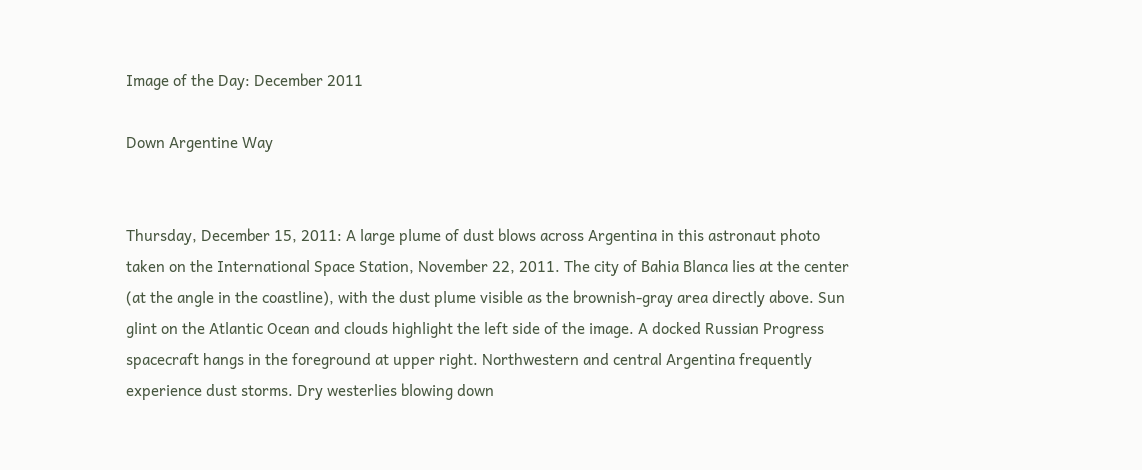Image of the Day: December 2011

Down Argentine Way


Thursday, December 15, 2011: A large plume of dust blows across Argentina in this astronaut photo taken on the International Space Station, November 22, 2011. The city of Bahia Blanca lies at the center (at the angle in the coastline), with the dust plume visible as the brownish-gray area directly above. Sun glint on the Atlantic Ocean and clouds highlight the left side of the image. A docked Russian Progress spacecraft hangs in the foreground at upper right. Northwestern and central Argentina frequently experience dust storms. Dry westerlies blowing down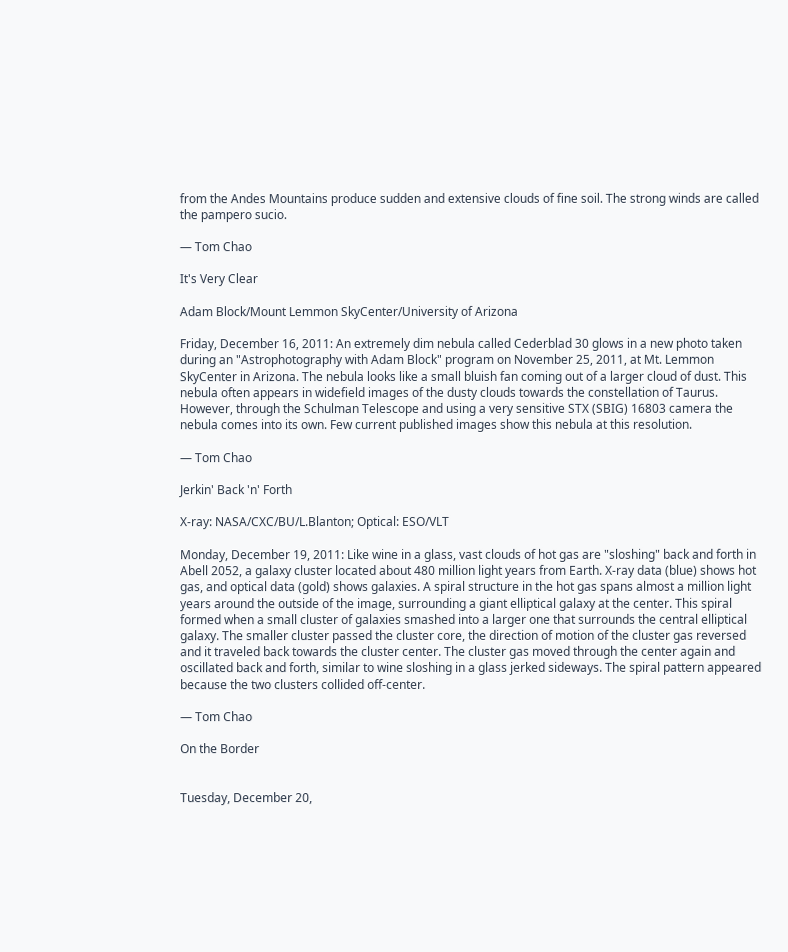from the Andes Mountains produce sudden and extensive clouds of fine soil. The strong winds are called the pampero sucio.

— Tom Chao

It's Very Clear

Adam Block/Mount Lemmon SkyCenter/University of Arizona

Friday, December 16, 2011: An extremely dim nebula called Cederblad 30 glows in a new photo taken during an "Astrophotography with Adam Block" program on November 25, 2011, at Mt. Lemmon SkyCenter in Arizona. The nebula looks like a small bluish fan coming out of a larger cloud of dust. This nebula often appears in widefield images of the dusty clouds towards the constellation of Taurus. However, through the Schulman Telescope and using a very sensitive STX (SBIG) 16803 camera the nebula comes into its own. Few current published images show this nebula at this resolution.

— Tom Chao

Jerkin' Back 'n' Forth

X-ray: NASA/CXC/BU/L.Blanton; Optical: ESO/VLT

Monday, December 19, 2011: Like wine in a glass, vast clouds of hot gas are "sloshing" back and forth in Abell 2052, a galaxy cluster located about 480 million light years from Earth. X-ray data (blue) shows hot gas, and optical data (gold) shows galaxies. A spiral structure in the hot gas spans almost a million light years around the outside of the image, surrounding a giant elliptical galaxy at the center. This spiral formed when a small cluster of galaxies smashed into a larger one that surrounds the central elliptical galaxy. The smaller cluster passed the cluster core, the direction of motion of the cluster gas reversed and it traveled back towards the cluster center. The cluster gas moved through the center again and oscillated back and forth, similar to wine sloshing in a glass jerked sideways. The spiral pattern appeared because the two clusters collided off-center.

— Tom Chao

On the Border


Tuesday, December 20,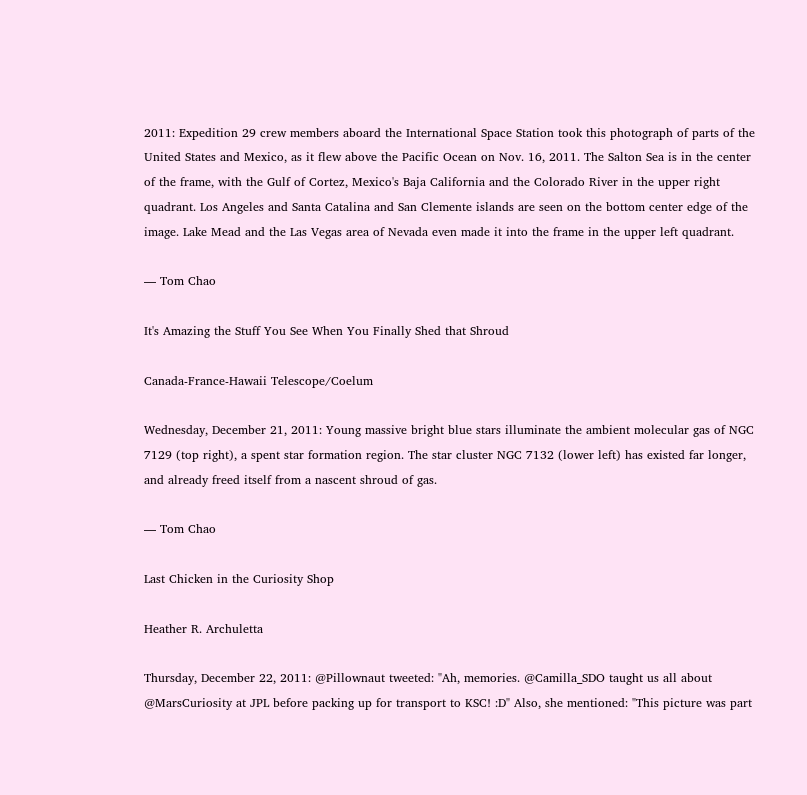2011: Expedition 29 crew members aboard the International Space Station took this photograph of parts of the United States and Mexico, as it flew above the Pacific Ocean on Nov. 16, 2011. The Salton Sea is in the center of the frame, with the Gulf of Cortez, Mexico's Baja California and the Colorado River in the upper right quadrant. Los Angeles and Santa Catalina and San Clemente islands are seen on the bottom center edge of the image. Lake Mead and the Las Vegas area of Nevada even made it into the frame in the upper left quadrant.

— Tom Chao

It's Amazing the Stuff You See When You Finally Shed that Shroud

Canada-France-Hawaii Telescope/Coelum

Wednesday, December 21, 2011: Young massive bright blue stars illuminate the ambient molecular gas of NGC 7129 (top right), a spent star formation region. The star cluster NGC 7132 (lower left) has existed far longer, and already freed itself from a nascent shroud of gas.

— Tom Chao

Last Chicken in the Curiosity Shop

Heather R. Archuletta

Thursday, December 22, 2011: @Pillownaut tweeted: "Ah, memories. @Camilla_SDO taught us all about @MarsCuriosity at JPL before packing up for transport to KSC! :D" Also, she mentioned: "This picture was part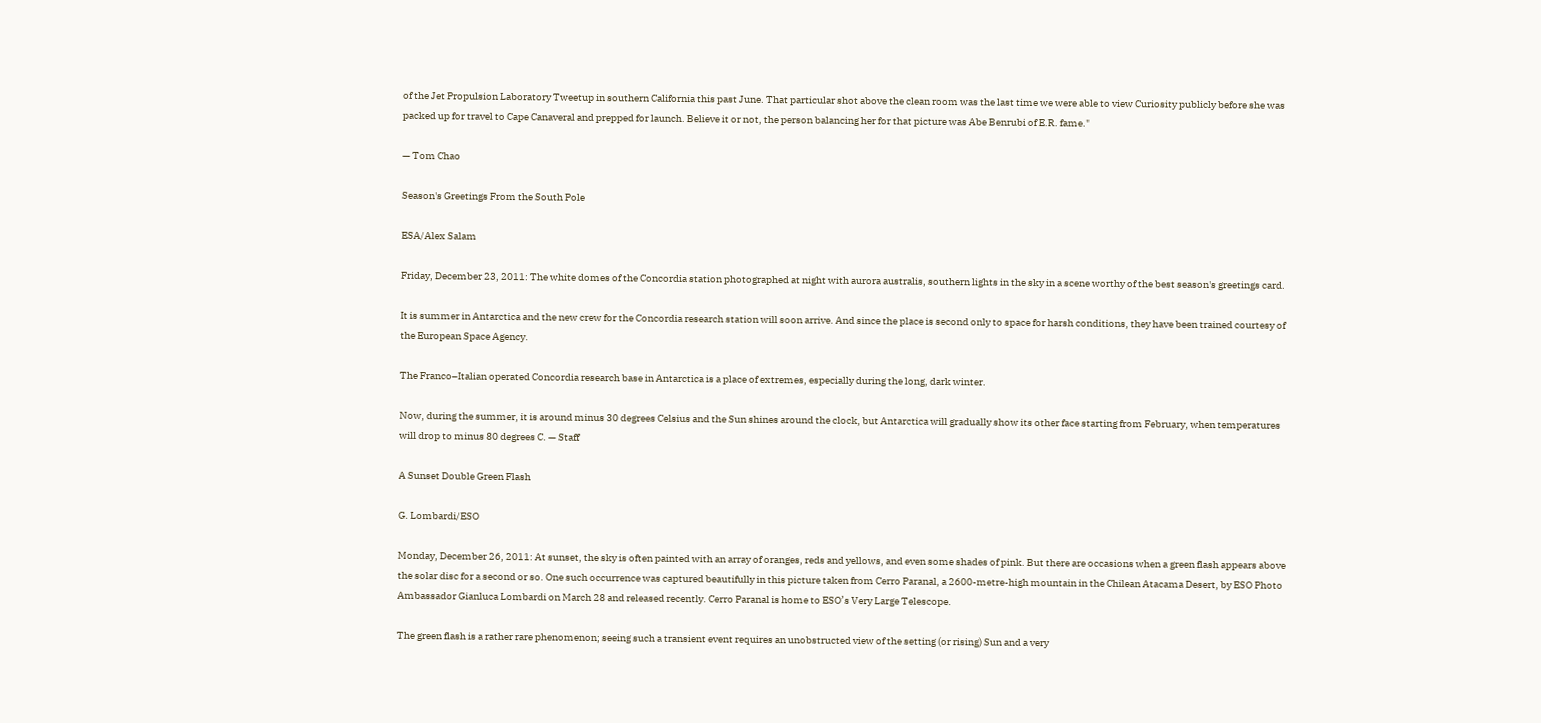of the Jet Propulsion Laboratory Tweetup in southern California this past June. That particular shot above the clean room was the last time we were able to view Curiosity publicly before she was packed up for travel to Cape Canaveral and prepped for launch. Believe it or not, the person balancing her for that picture was Abe Benrubi of E.R. fame."

— Tom Chao

Season's Greetings From the South Pole

ESA/Alex Salam

Friday, December 23, 2011: The white domes of the Concordia station photographed at night with aurora australis, southern lights in the sky in a scene worthy of the best season's greetings card.

It is summer in Antarctica and the new crew for the Concordia research station will soon arrive. And since the place is second only to space for harsh conditions, they have been trained courtesy of the European Space Agency.

The Franco–Italian operated Concordia research base in Antarctica is a place of extremes, especially during the long, dark winter.

Now, during the summer, it is around minus 30 degrees Celsius and the Sun shines around the clock, but Antarctica will gradually show its other face starting from February, when temperatures will drop to minus 80 degrees C. — Staff

A Sunset Double Green Flash

G. Lombardi/ESO

Monday, December 26, 2011: At sunset, the sky is often painted with an array of oranges, reds and yellows, and even some shades of pink. But there are occasions when a green flash appears above the solar disc for a second or so. One such occurrence was captured beautifully in this picture taken from Cerro Paranal, a 2600-metre-high mountain in the Chilean Atacama Desert, by ESO Photo Ambassador Gianluca Lombardi on March 28 and released recently. Cerro Paranal is home to ESO’s Very Large Telescope.

The green flash is a rather rare phenomenon; seeing such a transient event requires an unobstructed view of the setting (or rising) Sun and a very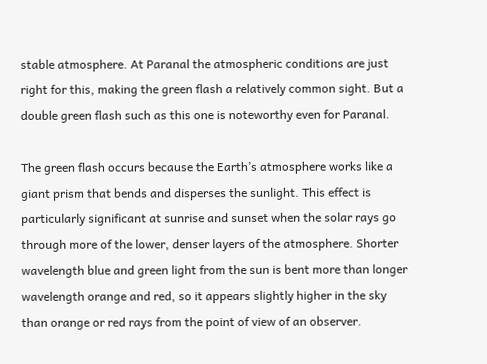stable atmosphere. At Paranal the atmospheric conditions are just right for this, making the green flash a relatively common sight. But a double green flash such as this one is noteworthy even for Paranal.

The green flash occurs because the Earth’s atmosphere works like a giant prism that bends and disperses the sunlight. This effect is particularly significant at sunrise and sunset when the solar rays go through more of the lower, denser layers of the atmosphere. Shorter wavelength blue and green light from the sun is bent more than longer wavelength orange and red, so it appears slightly higher in the sky than orange or red rays from the point of view of an observer.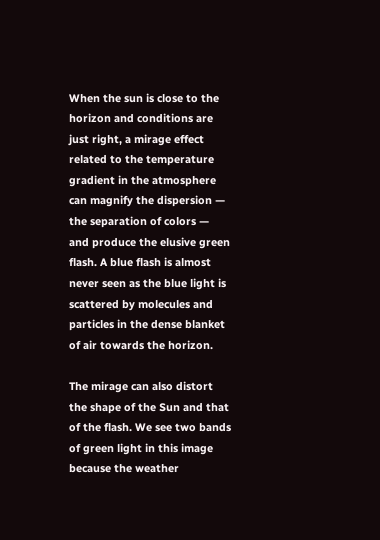When the sun is close to the horizon and conditions are just right, a mirage effect related to the temperature gradient in the atmosphere can magnify the dispersion — the separation of colors — and produce the elusive green flash. A blue flash is almost never seen as the blue light is scattered by molecules and particles in the dense blanket of air towards the horizon.

The mirage can also distort the shape of the Sun and that of the flash. We see two bands of green light in this image because the weather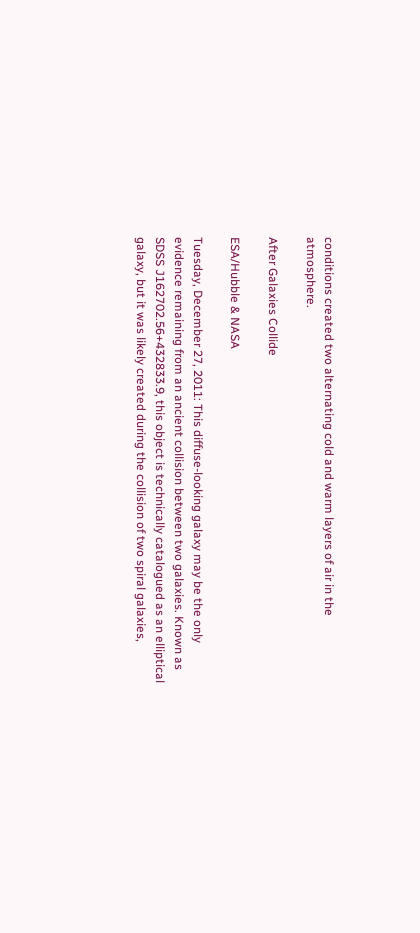conditions created two alternating cold and warm layers of air in the atmosphere.

After Galaxies Collide

ESA/Hubble & NASA

Tuesday, December 27, 2011: This diffuse-looking galaxy may be the only evidence remaining from an ancient collision between two galaxies. Known as SDSS J162702.56+432833.9, this object is technically catalogued as an elliptical galaxy, but it was likely created during the collision of two spiral galaxies,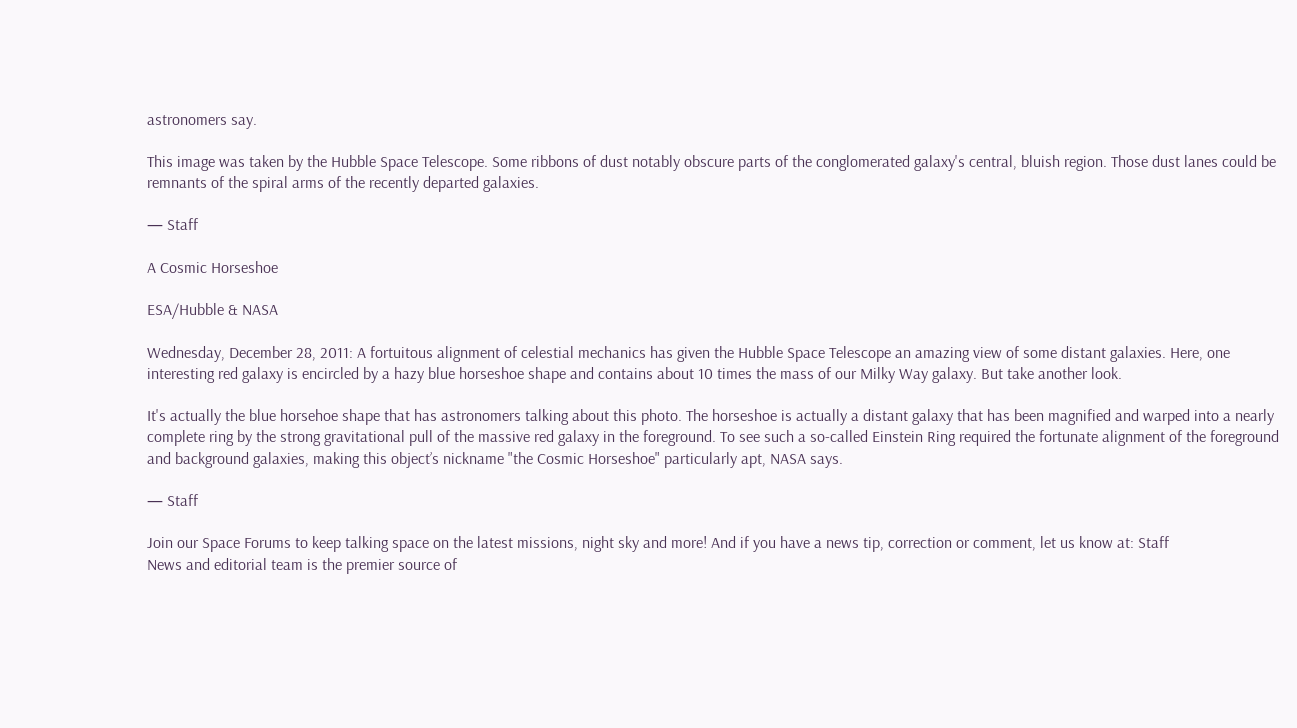astronomers say.

This image was taken by the Hubble Space Telescope. Some ribbons of dust notably obscure parts of the conglomerated galaxy's central, bluish region. Those dust lanes could be remnants of the spiral arms of the recently departed galaxies.

— Staff

A Cosmic Horseshoe

ESA/Hubble & NASA

Wednesday, December 28, 2011: A fortuitous alignment of celestial mechanics has given the Hubble Space Telescope an amazing view of some distant galaxies. Here, one interesting red galaxy is encircled by a hazy blue horseshoe shape and contains about 10 times the mass of our Milky Way galaxy. But take another look.

It's actually the blue horsehoe shape that has astronomers talking about this photo. The horseshoe is actually a distant galaxy that has been magnified and warped into a nearly complete ring by the strong gravitational pull of the massive red galaxy in the foreground. To see such a so-called Einstein Ring required the fortunate alignment of the foreground and background galaxies, making this object’s nickname "the Cosmic Horseshoe" particularly apt, NASA says.

— Staff

Join our Space Forums to keep talking space on the latest missions, night sky and more! And if you have a news tip, correction or comment, let us know at: Staff
News and editorial team is the premier source of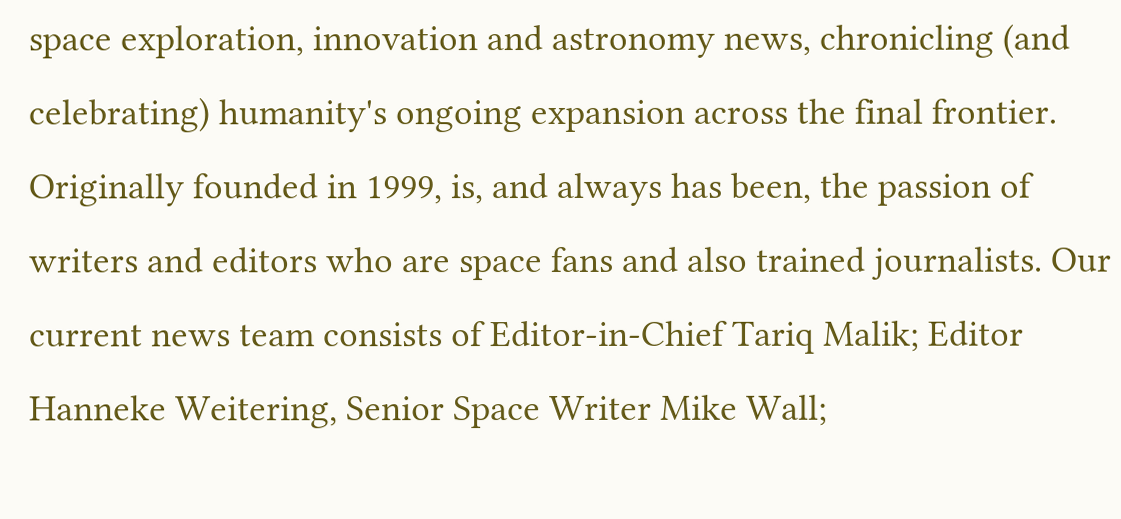space exploration, innovation and astronomy news, chronicling (and celebrating) humanity's ongoing expansion across the final frontier. Originally founded in 1999, is, and always has been, the passion of writers and editors who are space fans and also trained journalists. Our current news team consists of Editor-in-Chief Tariq Malik; Editor Hanneke Weitering, Senior Space Writer Mike Wall;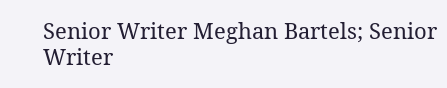Senior Writer Meghan Bartels; Senior Writer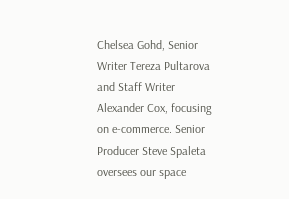Chelsea Gohd, Senior Writer Tereza Pultarova and Staff Writer Alexander Cox, focusing on e-commerce. Senior Producer Steve Spaleta oversees our space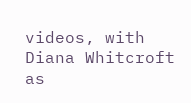videos, with Diana Whitcroft as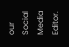our Social Media Editor.